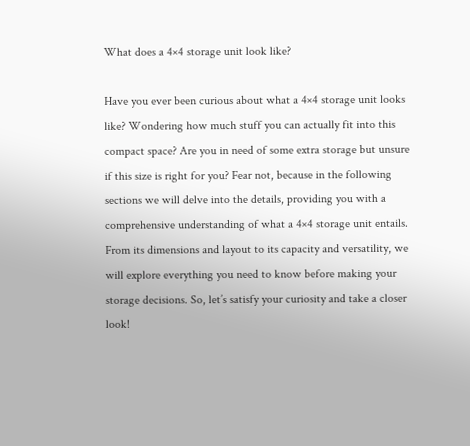What does a 4×4 storage unit look like?

Have you ever been curious about what a 4×4 storage unit looks like? Wondering how much stuff you can actually fit into this compact space? Are you in need of some extra storage but unsure if this size is right for you? Fear not, because in the following sections we will delve into the details, providing you with a comprehensive understanding of what a 4×4 storage unit entails. From its dimensions and layout to its capacity and versatility, we will explore everything you need to know before making your storage decisions. So, let’s satisfy your curiosity and take a closer look!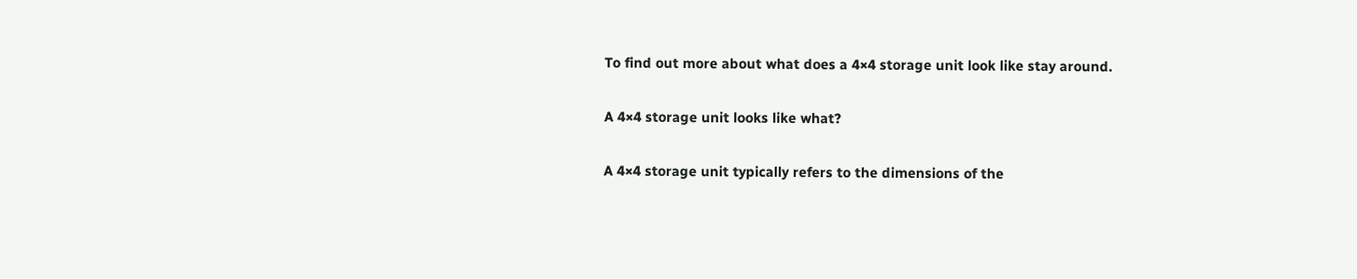To find out more about what does a 4×4 storage unit look like stay around.

A 4×4 storage unit looks like what?

A 4×4 storage unit typically refers to the dimensions of the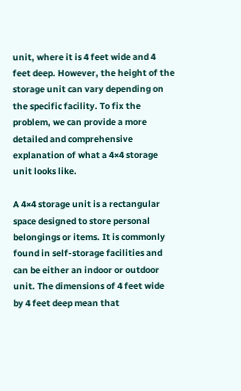unit, where it is 4 feet wide and 4 feet deep. However, the height of the storage unit can vary depending on the specific facility. To fix the problem, we can provide a more detailed and comprehensive explanation of what a 4×4 storage unit looks like.

A 4×4 storage unit is a rectangular space designed to store personal belongings or items. It is commonly found in self-storage facilities and can be either an indoor or outdoor unit. The dimensions of 4 feet wide by 4 feet deep mean that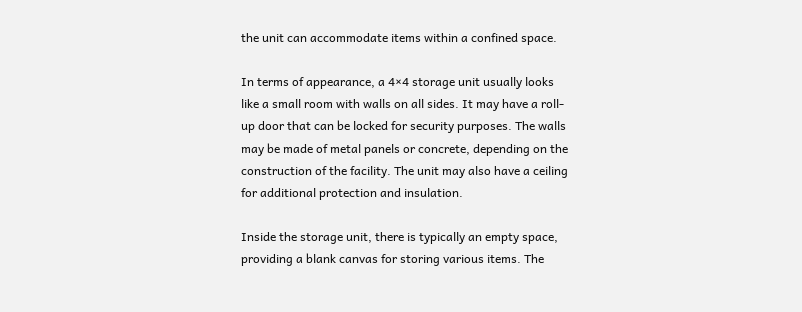the unit can accommodate items within a confined space.

In terms of appearance, a 4×4 storage unit usually looks like a small room with walls on all sides. It may have a roll-up door that can be locked for security purposes. The walls may be made of metal panels or concrete, depending on the construction of the facility. The unit may also have a ceiling for additional protection and insulation.

Inside the storage unit, there is typically an empty space, providing a blank canvas for storing various items. The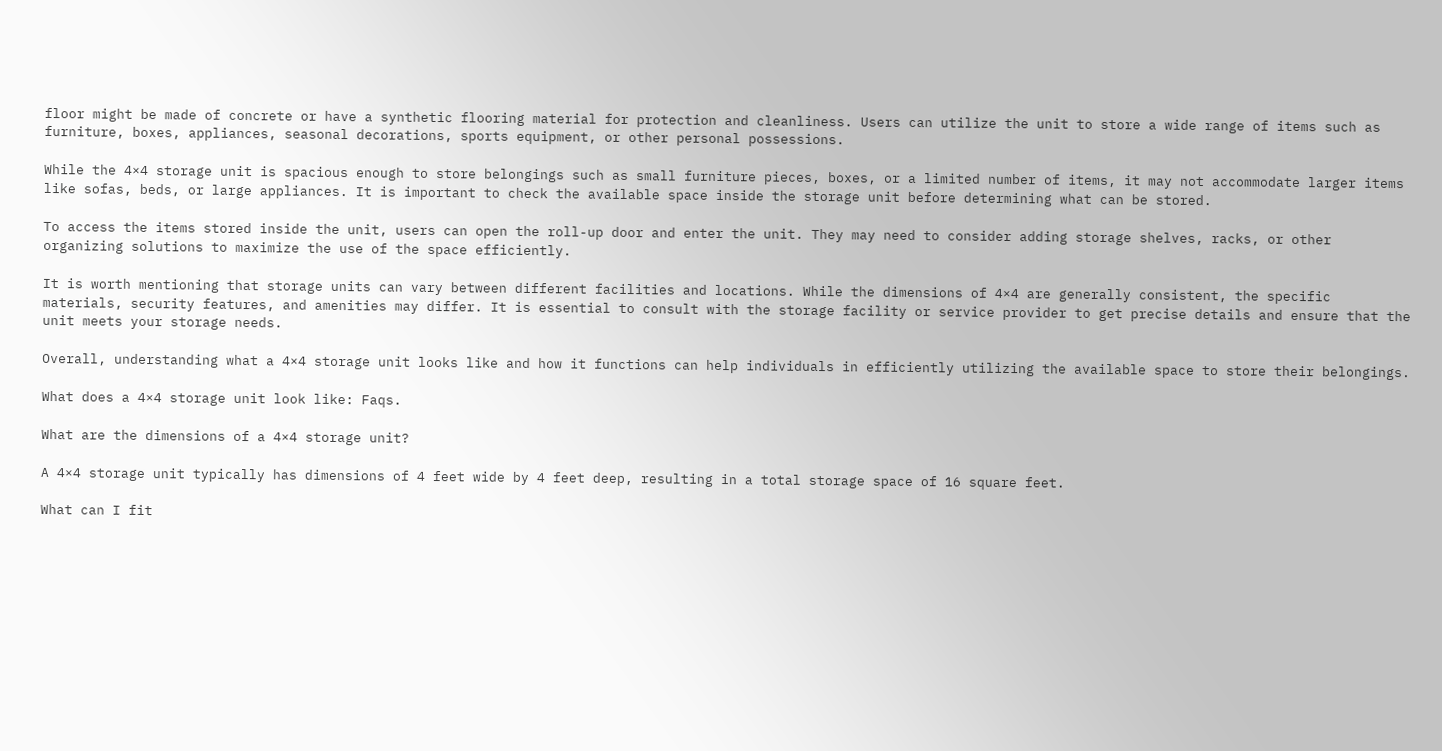floor might be made of concrete or have a synthetic flooring material for protection and cleanliness. Users can utilize the unit to store a wide range of items such as furniture, boxes, appliances, seasonal decorations, sports equipment, or other personal possessions.

While the 4×4 storage unit is spacious enough to store belongings such as small furniture pieces, boxes, or a limited number of items, it may not accommodate larger items like sofas, beds, or large appliances. It is important to check the available space inside the storage unit before determining what can be stored.

To access the items stored inside the unit, users can open the roll-up door and enter the unit. They may need to consider adding storage shelves, racks, or other organizing solutions to maximize the use of the space efficiently.

It is worth mentioning that storage units can vary between different facilities and locations. While the dimensions of 4×4 are generally consistent, the specific materials, security features, and amenities may differ. It is essential to consult with the storage facility or service provider to get precise details and ensure that the unit meets your storage needs.

Overall, understanding what a 4×4 storage unit looks like and how it functions can help individuals in efficiently utilizing the available space to store their belongings.

What does a 4×4 storage unit look like: Faqs.

What are the dimensions of a 4×4 storage unit?

A 4×4 storage unit typically has dimensions of 4 feet wide by 4 feet deep, resulting in a total storage space of 16 square feet.

What can I fit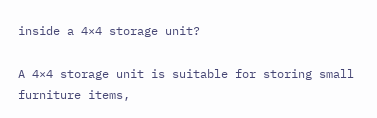inside a 4×4 storage unit?

A 4×4 storage unit is suitable for storing small furniture items,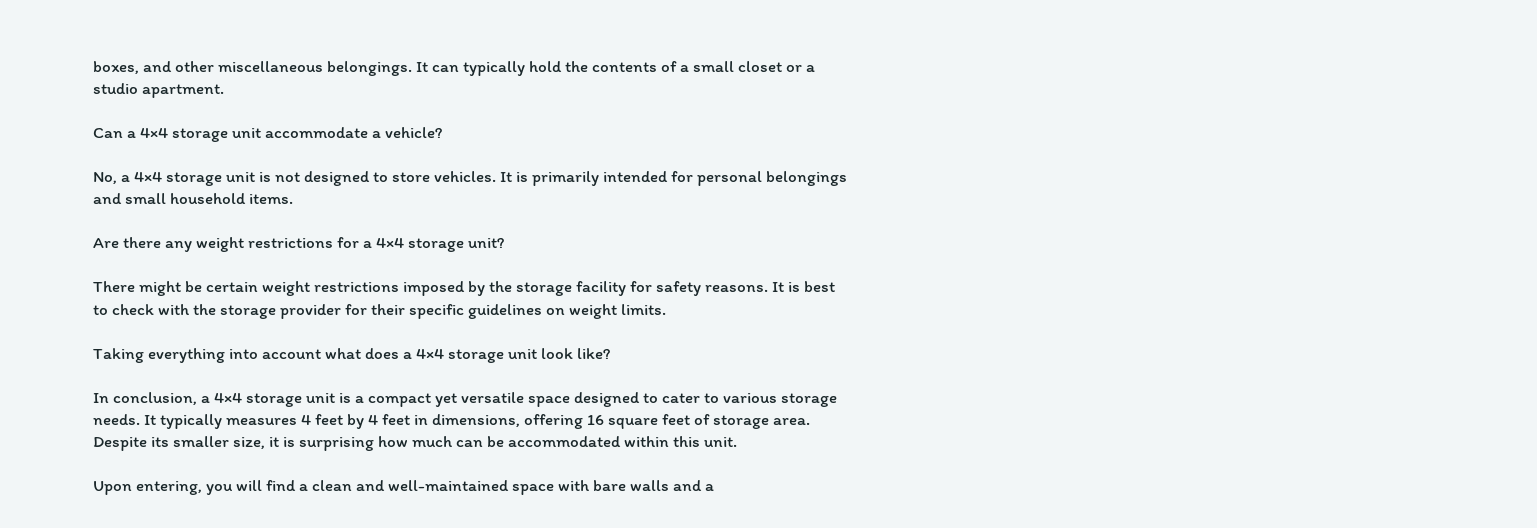boxes, and other miscellaneous belongings. It can typically hold the contents of a small closet or a studio apartment.

Can a 4×4 storage unit accommodate a vehicle?

No, a 4×4 storage unit is not designed to store vehicles. It is primarily intended for personal belongings and small household items.

Are there any weight restrictions for a 4×4 storage unit?

There might be certain weight restrictions imposed by the storage facility for safety reasons. It is best to check with the storage provider for their specific guidelines on weight limits.

Taking everything into account what does a 4×4 storage unit look like?

In conclusion, a 4×4 storage unit is a compact yet versatile space designed to cater to various storage needs. It typically measures 4 feet by 4 feet in dimensions, offering 16 square feet of storage area. Despite its smaller size, it is surprising how much can be accommodated within this unit.

Upon entering, you will find a clean and well-maintained space with bare walls and a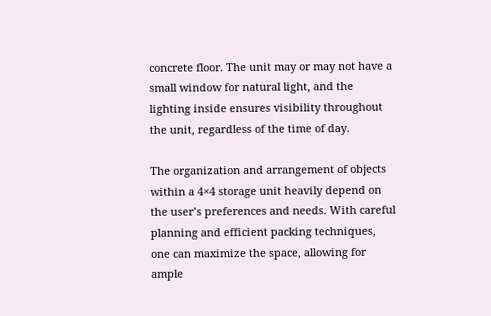concrete floor. The unit may or may not have a small window for natural light, and the lighting inside ensures visibility throughout the unit, regardless of the time of day.

The organization and arrangement of objects within a 4×4 storage unit heavily depend on the user’s preferences and needs. With careful planning and efficient packing techniques, one can maximize the space, allowing for ample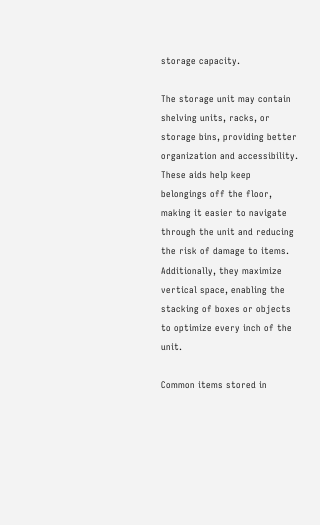storage capacity.

The storage unit may contain shelving units, racks, or storage bins, providing better organization and accessibility. These aids help keep belongings off the floor, making it easier to navigate through the unit and reducing the risk of damage to items. Additionally, they maximize vertical space, enabling the stacking of boxes or objects to optimize every inch of the unit.

Common items stored in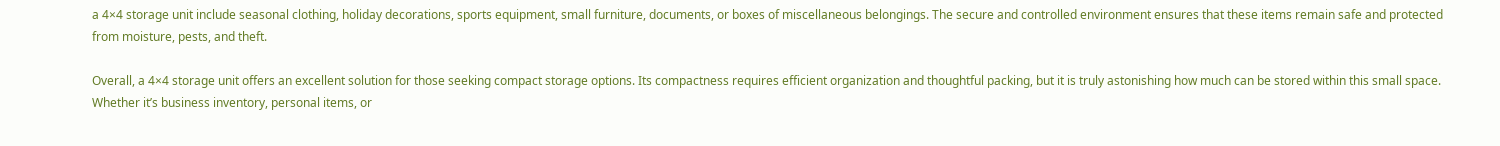a 4×4 storage unit include seasonal clothing, holiday decorations, sports equipment, small furniture, documents, or boxes of miscellaneous belongings. The secure and controlled environment ensures that these items remain safe and protected from moisture, pests, and theft.

Overall, a 4×4 storage unit offers an excellent solution for those seeking compact storage options. Its compactness requires efficient organization and thoughtful packing, but it is truly astonishing how much can be stored within this small space. Whether it’s business inventory, personal items, or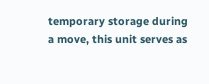temporary storage during a move, this unit serves as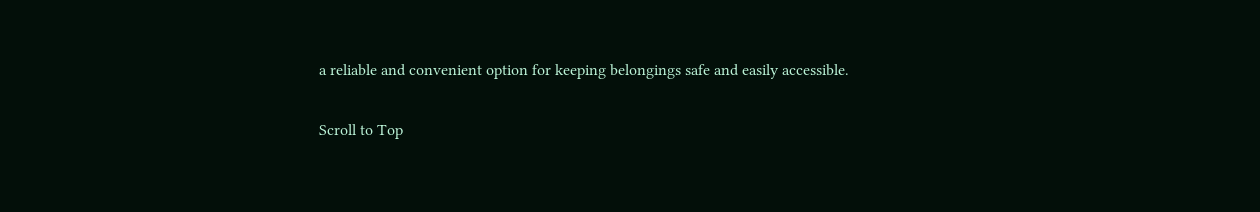a reliable and convenient option for keeping belongings safe and easily accessible.

Scroll to Top